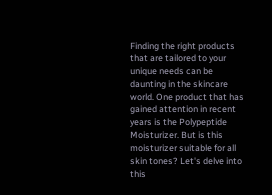Finding the right products that are tailored to your unique needs can be daunting in the skincare world. One product that has gained attention in recent years is the Polypeptide Moisturizer. But is this moisturizer suitable for all skin tones? Let's delve into this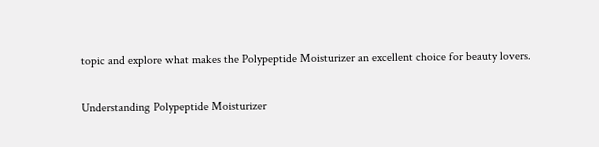topic and explore what makes the Polypeptide Moisturizer an excellent choice for beauty lovers.

Understanding Polypeptide Moisturizer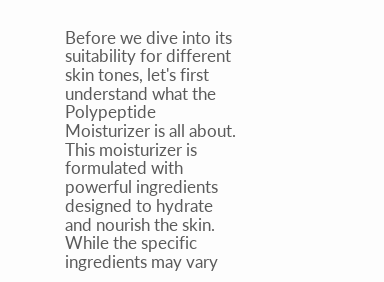Before we dive into its suitability for different skin tones, let's first understand what the Polypeptide Moisturizer is all about. This moisturizer is formulated with powerful ingredients designed to hydrate and nourish the skin. While the specific ingredients may vary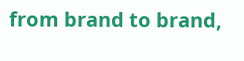from brand to brand,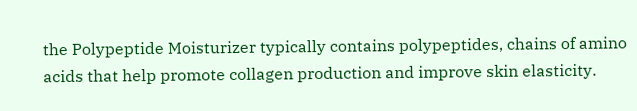the Polypeptide Moisturizer typically contains polypeptides, chains of amino acids that help promote collagen production and improve skin elasticity.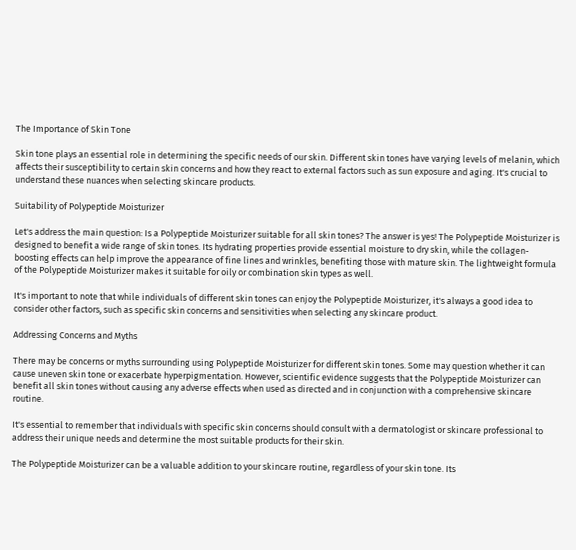The Importance of Skin Tone

Skin tone plays an essential role in determining the specific needs of our skin. Different skin tones have varying levels of melanin, which affects their susceptibility to certain skin concerns and how they react to external factors such as sun exposure and aging. It's crucial to understand these nuances when selecting skincare products.

Suitability of Polypeptide Moisturizer

Let's address the main question: Is a Polypeptide Moisturizer suitable for all skin tones? The answer is yes! The Polypeptide Moisturizer is designed to benefit a wide range of skin tones. Its hydrating properties provide essential moisture to dry skin, while the collagen-boosting effects can help improve the appearance of fine lines and wrinkles, benefiting those with mature skin. The lightweight formula of the Polypeptide Moisturizer makes it suitable for oily or combination skin types as well.

It's important to note that while individuals of different skin tones can enjoy the Polypeptide Moisturizer, it's always a good idea to consider other factors, such as specific skin concerns and sensitivities when selecting any skincare product.

Addressing Concerns and Myths

There may be concerns or myths surrounding using Polypeptide Moisturizer for different skin tones. Some may question whether it can cause uneven skin tone or exacerbate hyperpigmentation. However, scientific evidence suggests that the Polypeptide Moisturizer can benefit all skin tones without causing any adverse effects when used as directed and in conjunction with a comprehensive skincare routine.

It's essential to remember that individuals with specific skin concerns should consult with a dermatologist or skincare professional to address their unique needs and determine the most suitable products for their skin.

The Polypeptide Moisturizer can be a valuable addition to your skincare routine, regardless of your skin tone. Its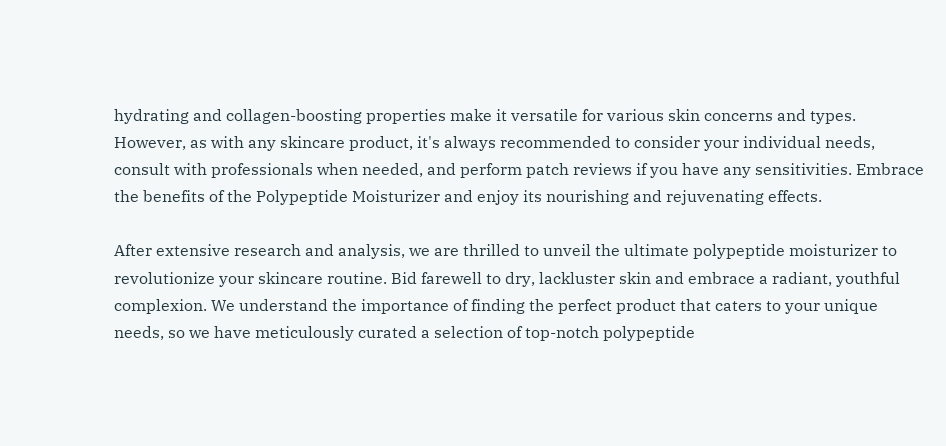hydrating and collagen-boosting properties make it versatile for various skin concerns and types. However, as with any skincare product, it's always recommended to consider your individual needs, consult with professionals when needed, and perform patch reviews if you have any sensitivities. Embrace the benefits of the Polypeptide Moisturizer and enjoy its nourishing and rejuvenating effects.

After extensive research and analysis, we are thrilled to unveil the ultimate polypeptide moisturizer to revolutionize your skincare routine. Bid farewell to dry, lackluster skin and embrace a radiant, youthful complexion. We understand the importance of finding the perfect product that caters to your unique needs, so we have meticulously curated a selection of top-notch polypeptide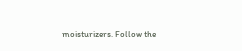moisturizers. Follow the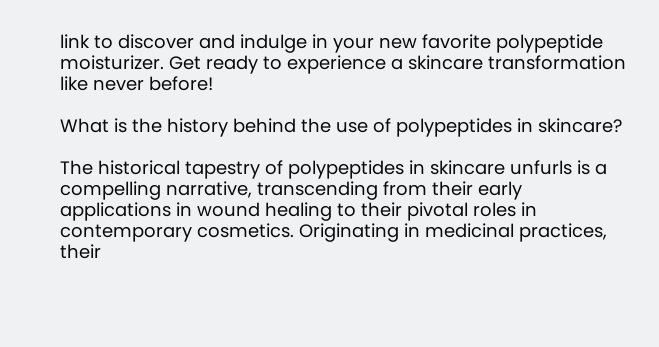link to discover and indulge in your new favorite polypeptide moisturizer. Get ready to experience a skincare transformation like never before!

What is the history behind the use of polypeptides in skincare?

The historical tapestry of polypeptides in skincare unfurls is a compelling narrative, transcending from their early applications in wound healing to their pivotal roles in contemporary cosmetics. Originating in medicinal practices, their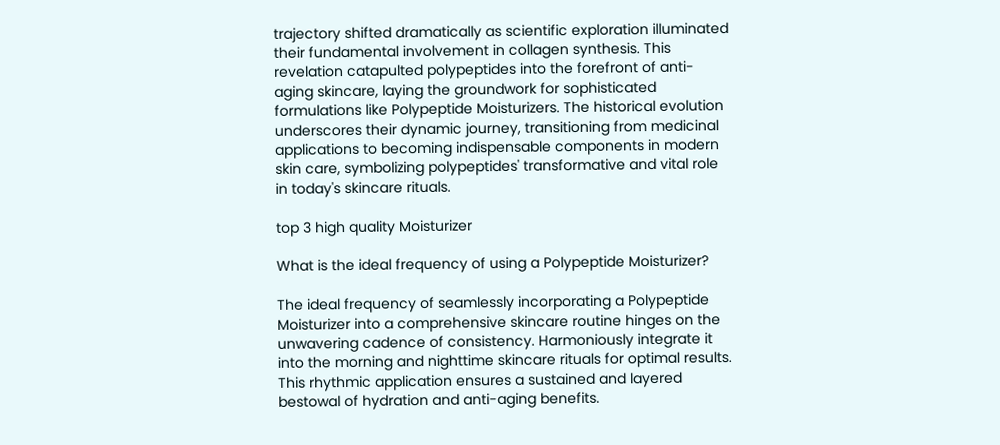trajectory shifted dramatically as scientific exploration illuminated their fundamental involvement in collagen synthesis. This revelation catapulted polypeptides into the forefront of anti-aging skincare, laying the groundwork for sophisticated formulations like Polypeptide Moisturizers. The historical evolution underscores their dynamic journey, transitioning from medicinal applications to becoming indispensable components in modern skin care, symbolizing polypeptides' transformative and vital role in today's skincare rituals.

top 3 high quality Moisturizer

What is the ideal frequency of using a Polypeptide Moisturizer?

The ideal frequency of seamlessly incorporating a Polypeptide Moisturizer into a comprehensive skincare routine hinges on the unwavering cadence of consistency. Harmoniously integrate it into the morning and nighttime skincare rituals for optimal results. This rhythmic application ensures a sustained and layered bestowal of hydration and anti-aging benefits.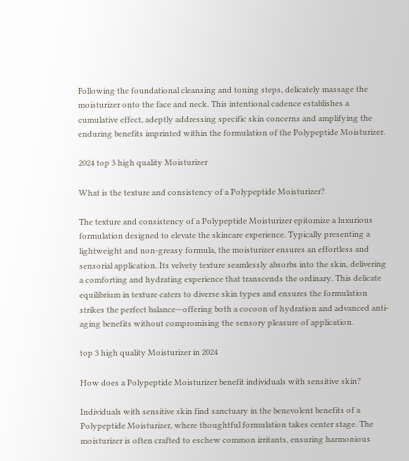Following the foundational cleansing and toning steps, delicately massage the moisturizer onto the face and neck. This intentional cadence establishes a cumulative effect, adeptly addressing specific skin concerns and amplifying the enduring benefits imprinted within the formulation of the Polypeptide Moisturizer.

2024 top 3 high quality Moisturizer

What is the texture and consistency of a Polypeptide Moisturizer?

The texture and consistency of a Polypeptide Moisturizer epitomize a luxurious formulation designed to elevate the skincare experience. Typically presenting a lightweight and non-greasy formula, the moisturizer ensures an effortless and sensorial application. Its velvety texture seamlessly absorbs into the skin, delivering a comforting and hydrating experience that transcends the ordinary. This delicate equilibrium in texture caters to diverse skin types and ensures the formulation strikes the perfect balance—offering both a cocoon of hydration and advanced anti-aging benefits without compromising the sensory pleasure of application.

top 3 high quality Moisturizer in 2024

How does a Polypeptide Moisturizer benefit individuals with sensitive skin?

Individuals with sensitive skin find sanctuary in the benevolent benefits of a Polypeptide Moisturizer, where thoughtful formulation takes center stage. The moisturizer is often crafted to eschew common irritants, ensuring harmonious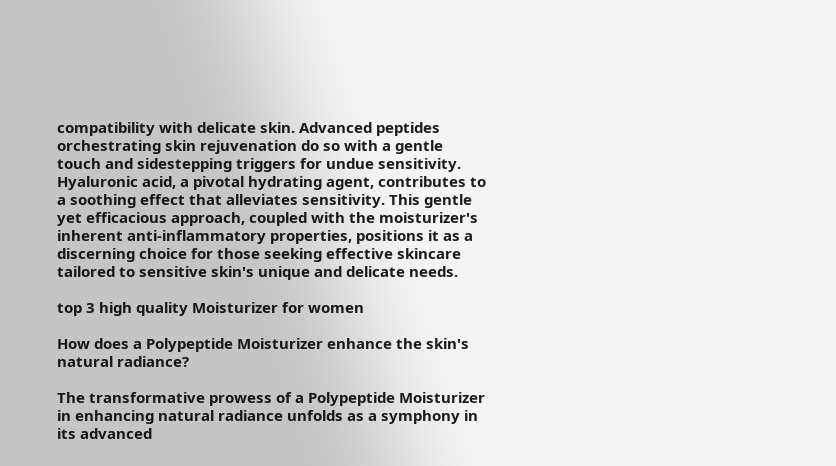compatibility with delicate skin. Advanced peptides orchestrating skin rejuvenation do so with a gentle touch and sidestepping triggers for undue sensitivity. Hyaluronic acid, a pivotal hydrating agent, contributes to a soothing effect that alleviates sensitivity. This gentle yet efficacious approach, coupled with the moisturizer's inherent anti-inflammatory properties, positions it as a discerning choice for those seeking effective skincare tailored to sensitive skin's unique and delicate needs.

top 3 high quality Moisturizer for women

How does a Polypeptide Moisturizer enhance the skin's natural radiance?

The transformative prowess of a Polypeptide Moisturizer in enhancing natural radiance unfolds as a symphony in its advanced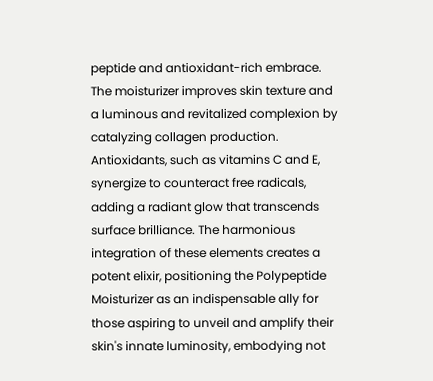peptide and antioxidant-rich embrace. The moisturizer improves skin texture and a luminous and revitalized complexion by catalyzing collagen production. Antioxidants, such as vitamins C and E, synergize to counteract free radicals, adding a radiant glow that transcends surface brilliance. The harmonious integration of these elements creates a potent elixir, positioning the Polypeptide Moisturizer as an indispensable ally for those aspiring to unveil and amplify their skin's innate luminosity, embodying not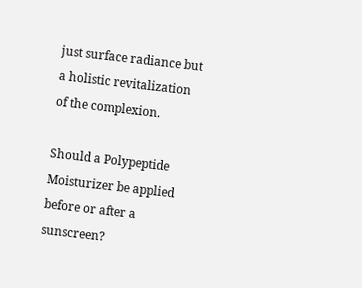just surface radiance but a holistic revitalization of the complexion.

Should a Polypeptide Moisturizer be applied before or after a sunscreen?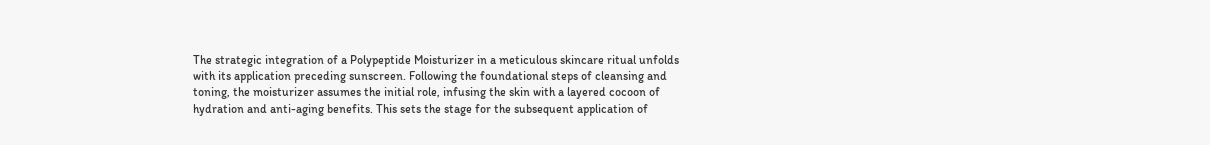The strategic integration of a Polypeptide Moisturizer in a meticulous skincare ritual unfolds with its application preceding sunscreen. Following the foundational steps of cleansing and toning, the moisturizer assumes the initial role, infusing the skin with a layered cocoon of hydration and anti-aging benefits. This sets the stage for the subsequent application of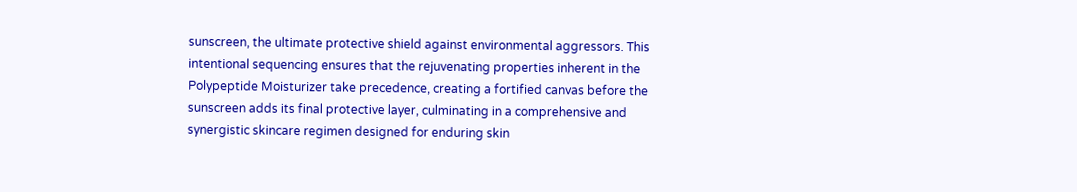sunscreen, the ultimate protective shield against environmental aggressors. This intentional sequencing ensures that the rejuvenating properties inherent in the Polypeptide Moisturizer take precedence, creating a fortified canvas before the sunscreen adds its final protective layer, culminating in a comprehensive and synergistic skincare regimen designed for enduring skin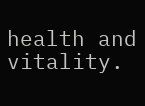health and vitality.